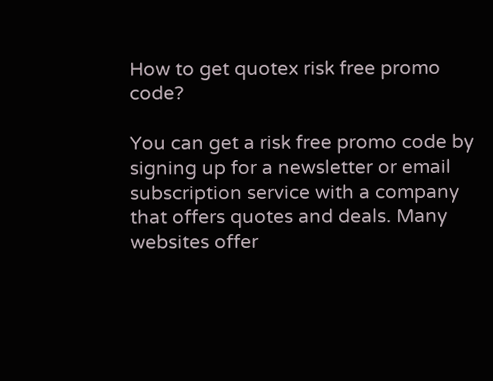How to get quotex risk free promo code?

You can get a risk free promo code by signing up for a newsletter or email subscription service with a company that offers quotes and deals. Many websites offer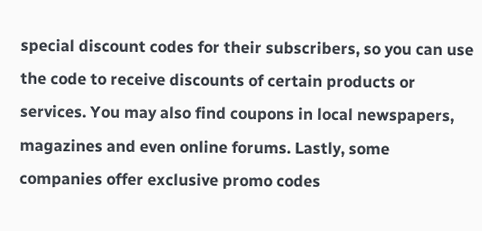special discount codes for their subscribers, so you can use the code to receive discounts of certain products or services. You may also find coupons in local newspapers, magazines and even online forums. Lastly, some companies offer exclusive promo codes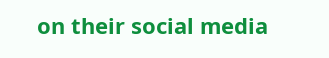on their social media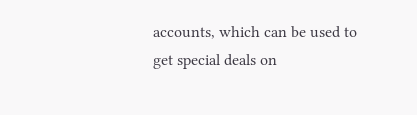accounts, which can be used to get special deals on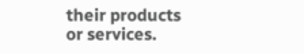their products or services.